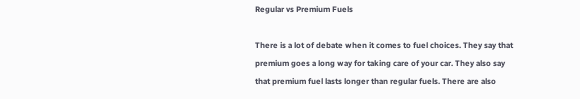Regular vs Premium Fuels

There is a lot of debate when it comes to fuel choices. They say that premium goes a long way for taking care of your car. They also say that premium fuel lasts longer than regular fuels. There are also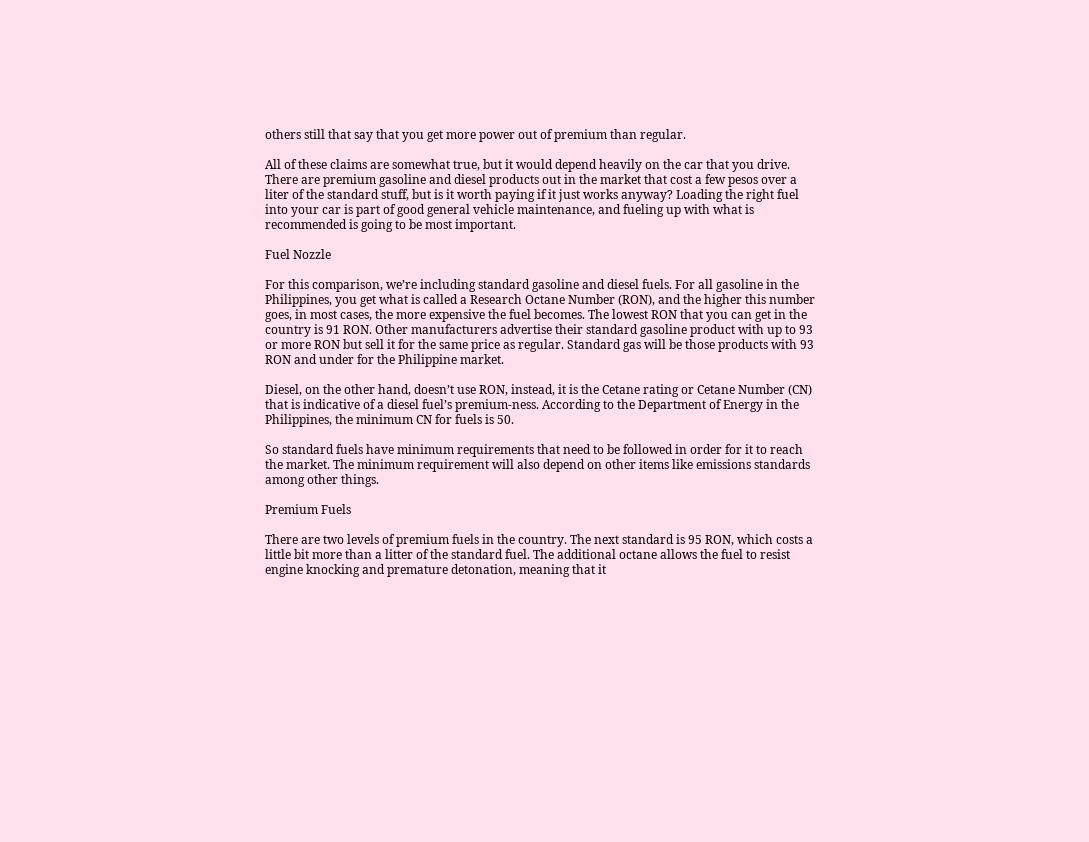others still that say that you get more power out of premium than regular.

All of these claims are somewhat true, but it would depend heavily on the car that you drive. There are premium gasoline and diesel products out in the market that cost a few pesos over a liter of the standard stuff, but is it worth paying if it just works anyway? Loading the right fuel into your car is part of good general vehicle maintenance, and fueling up with what is recommended is going to be most important.

Fuel Nozzle

For this comparison, we’re including standard gasoline and diesel fuels. For all gasoline in the Philippines, you get what is called a Research Octane Number (RON), and the higher this number goes, in most cases, the more expensive the fuel becomes. The lowest RON that you can get in the country is 91 RON. Other manufacturers advertise their standard gasoline product with up to 93 or more RON but sell it for the same price as regular. Standard gas will be those products with 93 RON and under for the Philippine market.

Diesel, on the other hand, doesn’t use RON, instead, it is the Cetane rating or Cetane Number (CN) that is indicative of a diesel fuel’s premium-ness. According to the Department of Energy in the Philippines, the minimum CN for fuels is 50.

So standard fuels have minimum requirements that need to be followed in order for it to reach the market. The minimum requirement will also depend on other items like emissions standards among other things.

Premium Fuels

There are two levels of premium fuels in the country. The next standard is 95 RON, which costs a little bit more than a litter of the standard fuel. The additional octane allows the fuel to resist engine knocking and premature detonation, meaning that it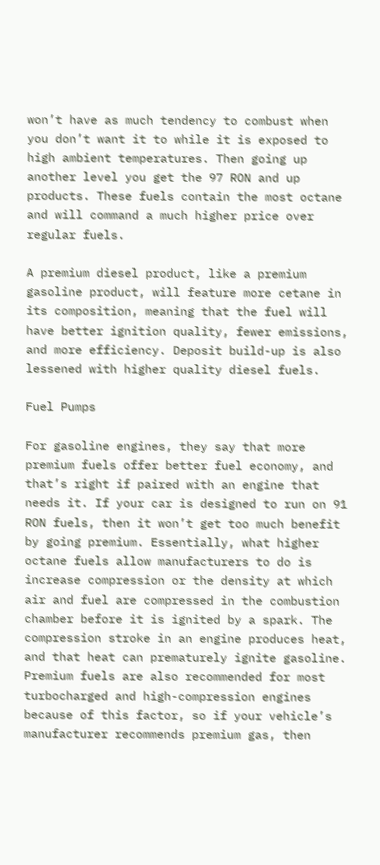won’t have as much tendency to combust when you don’t want it to while it is exposed to high ambient temperatures. Then going up another level you get the 97 RON and up products. These fuels contain the most octane and will command a much higher price over regular fuels.

A premium diesel product, like a premium gasoline product, will feature more cetane in its composition, meaning that the fuel will have better ignition quality, fewer emissions, and more efficiency. Deposit build-up is also lessened with higher quality diesel fuels.

Fuel Pumps

For gasoline engines, they say that more premium fuels offer better fuel economy, and that’s right if paired with an engine that needs it. If your car is designed to run on 91 RON fuels, then it won’t get too much benefit by going premium. Essentially, what higher octane fuels allow manufacturers to do is increase compression or the density at which air and fuel are compressed in the combustion chamber before it is ignited by a spark. The compression stroke in an engine produces heat, and that heat can prematurely ignite gasoline. Premium fuels are also recommended for most turbocharged and high-compression engines because of this factor, so if your vehicle’s manufacturer recommends premium gas, then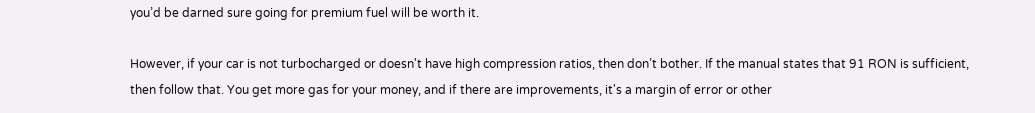you’d be darned sure going for premium fuel will be worth it.

However, if your car is not turbocharged or doesn't have high compression ratios, then don’t bother. If the manual states that 91 RON is sufficient, then follow that. You get more gas for your money, and if there are improvements, it's a margin of error or other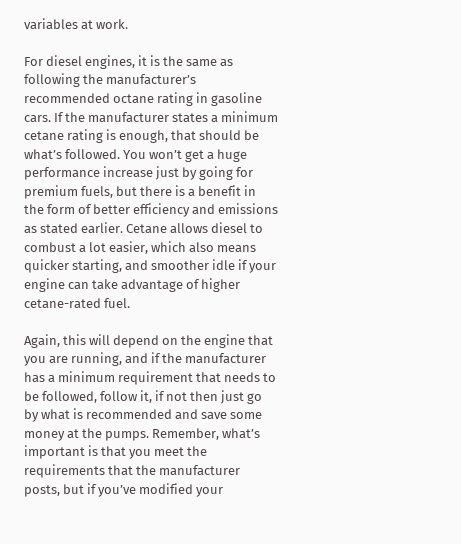variables at work.

For diesel engines, it is the same as following the manufacturer’s recommended octane rating in gasoline cars. If the manufacturer states a minimum cetane rating is enough, that should be what’s followed. You won’t get a huge performance increase just by going for premium fuels, but there is a benefit in the form of better efficiency and emissions as stated earlier. Cetane allows diesel to combust a lot easier, which also means quicker starting, and smoother idle if your engine can take advantage of higher cetane-rated fuel.

Again, this will depend on the engine that you are running, and if the manufacturer has a minimum requirement that needs to be followed, follow it, if not then just go by what is recommended and save some money at the pumps. Remember, what’s important is that you meet the requirements that the manufacturer posts, but if you’ve modified your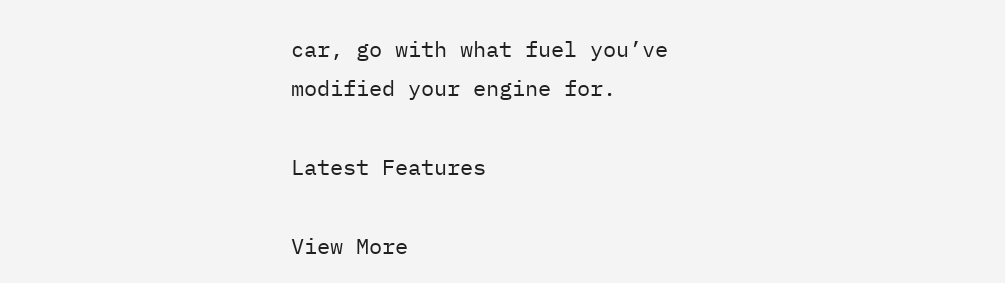car, go with what fuel you’ve modified your engine for.

Latest Features

View More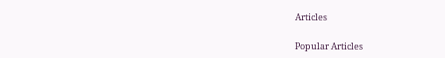Articles

Popular Articles